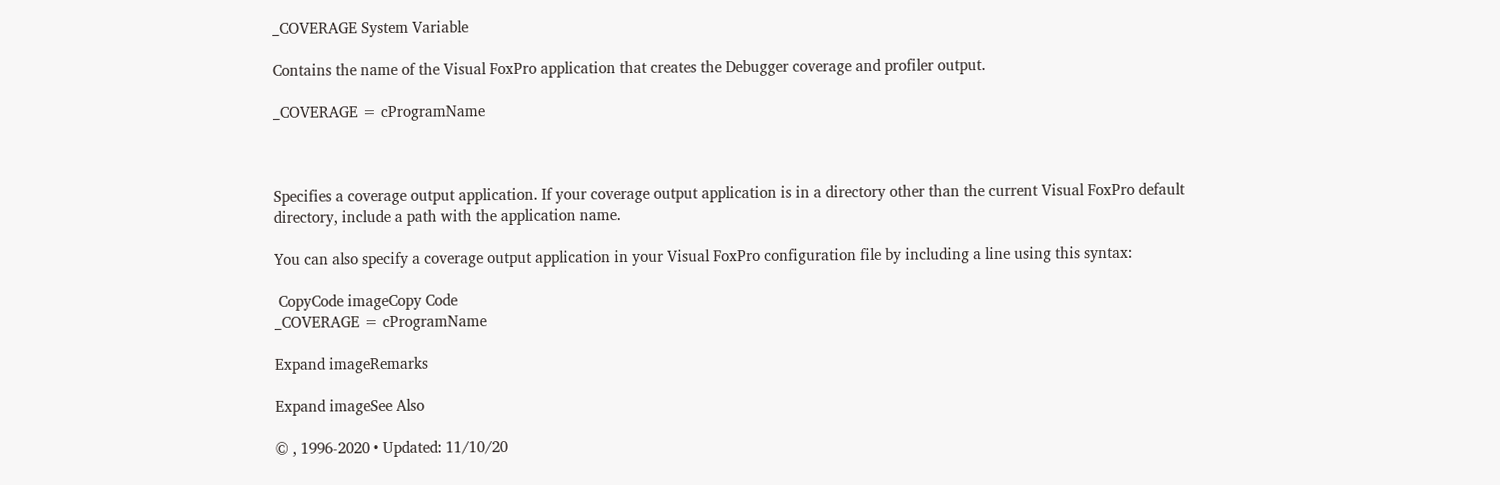_COVERAGE System Variable

Contains the name of the Visual FoxPro application that creates the Debugger coverage and profiler output.

_COVERAGE = cProgramName



Specifies a coverage output application. If your coverage output application is in a directory other than the current Visual FoxPro default directory, include a path with the application name.

You can also specify a coverage output application in your Visual FoxPro configuration file by including a line using this syntax:

 CopyCode imageCopy Code
_COVERAGE = cProgramName

Expand imageRemarks

Expand imageSee Also

© , 1996-2020 • Updated: 11/10/20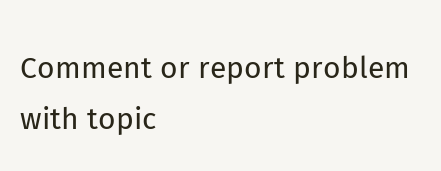Comment or report problem with topic